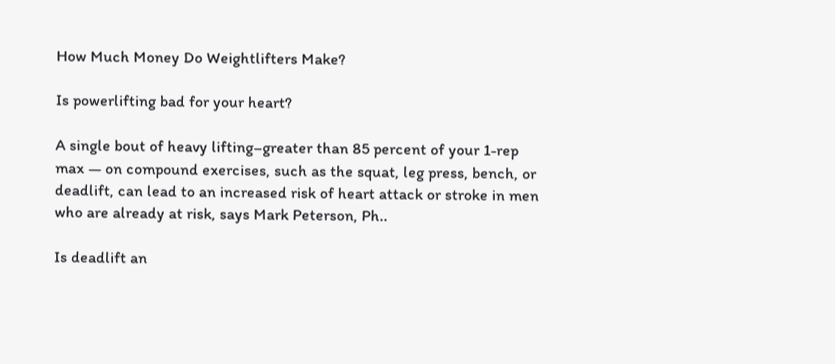How Much Money Do Weightlifters Make?

Is powerlifting bad for your heart?

A single bout of heavy lifting–greater than 85 percent of your 1-rep max — on compound exercises, such as the squat, leg press, bench, or deadlift, can lead to an increased risk of heart attack or stroke in men who are already at risk, says Mark Peterson, Ph..

Is deadlift an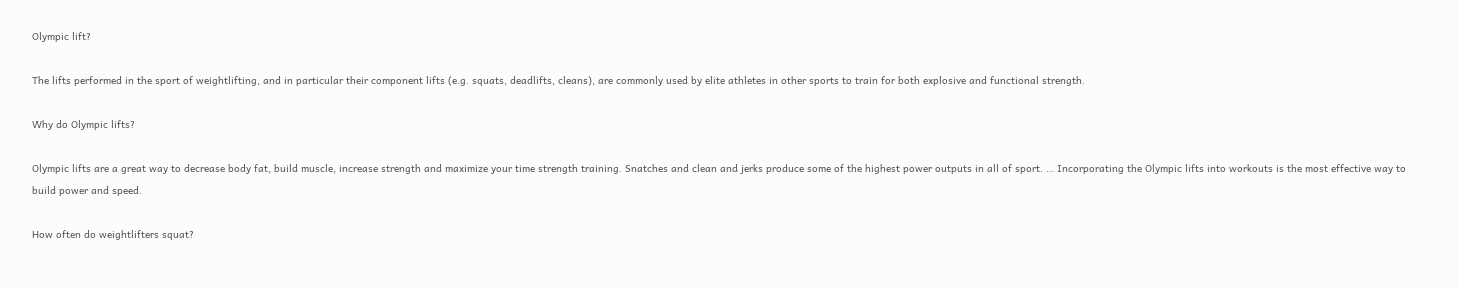Olympic lift?

The lifts performed in the sport of weightlifting, and in particular their component lifts (e.g. squats, deadlifts, cleans), are commonly used by elite athletes in other sports to train for both explosive and functional strength.

Why do Olympic lifts?

Olympic lifts are a great way to decrease body fat, build muscle, increase strength and maximize your time strength training. Snatches and clean and jerks produce some of the highest power outputs in all of sport. … Incorporating the Olympic lifts into workouts is the most effective way to build power and speed.

How often do weightlifters squat?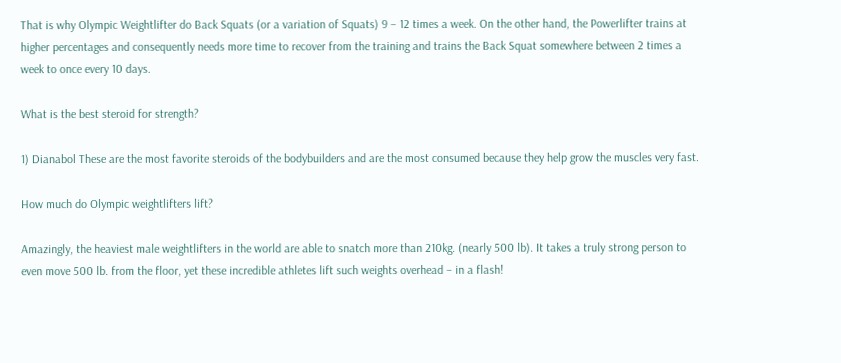That is why Olympic Weightlifter do Back Squats (or a variation of Squats) 9 – 12 times a week. On the other hand, the Powerlifter trains at higher percentages and consequently needs more time to recover from the training and trains the Back Squat somewhere between 2 times a week to once every 10 days.

What is the best steroid for strength?

1) Dianabol These are the most favorite steroids of the bodybuilders and are the most consumed because they help grow the muscles very fast.

How much do Olympic weightlifters lift?

Amazingly, the heaviest male weightlifters in the world are able to snatch more than 210kg. (nearly 500 lb). It takes a truly strong person to even move 500 lb. from the floor, yet these incredible athletes lift such weights overhead – in a flash!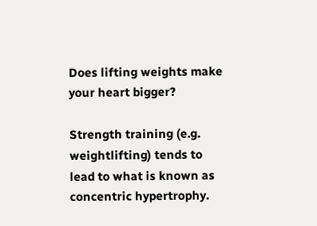Does lifting weights make your heart bigger?

Strength training (e.g. weightlifting) tends to lead to what is known as concentric hypertrophy.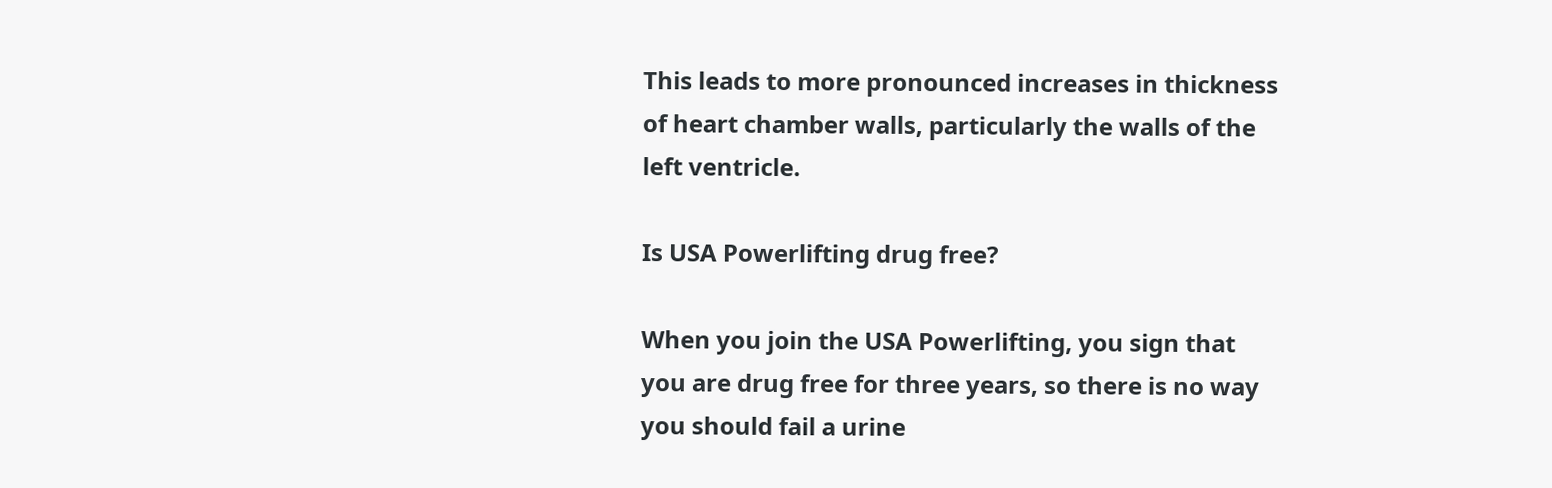This leads to more pronounced increases in thickness of heart chamber walls, particularly the walls of the left ventricle.

Is USA Powerlifting drug free?

When you join the USA Powerlifting, you sign that you are drug free for three years, so there is no way you should fail a urine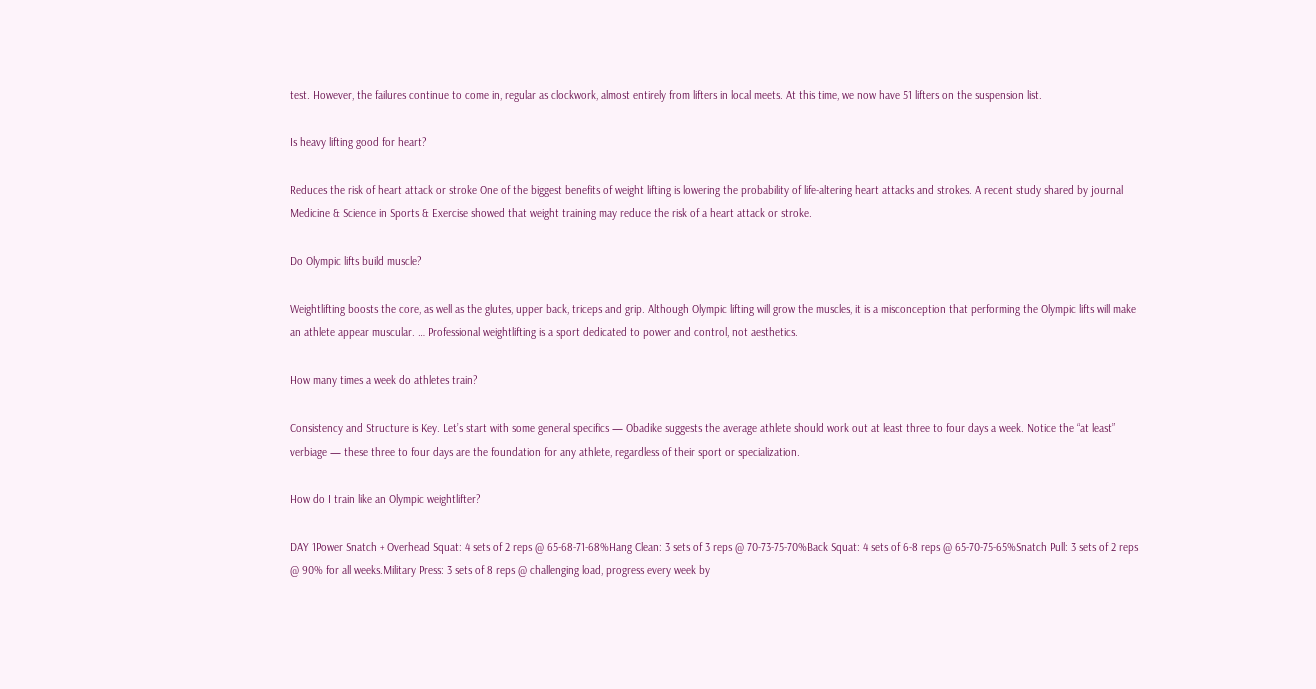test. However, the failures continue to come in, regular as clockwork, almost entirely from lifters in local meets. At this time, we now have 51 lifters on the suspension list.

Is heavy lifting good for heart?

Reduces the risk of heart attack or stroke One of the biggest benefits of weight lifting is lowering the probability of life-altering heart attacks and strokes. A recent study shared by journal Medicine & Science in Sports & Exercise showed that weight training may reduce the risk of a heart attack or stroke.

Do Olympic lifts build muscle?

Weightlifting boosts the core, as well as the glutes, upper back, triceps and grip. Although Olympic lifting will grow the muscles, it is a misconception that performing the Olympic lifts will make an athlete appear muscular. … Professional weightlifting is a sport dedicated to power and control, not aesthetics.

How many times a week do athletes train?

Consistency and Structure is Key. Let’s start with some general specifics — Obadike suggests the average athlete should work out at least three to four days a week. Notice the “at least” verbiage — these three to four days are the foundation for any athlete, regardless of their sport or specialization.

How do I train like an Olympic weightlifter?

DAY 1Power Snatch + Overhead Squat: 4 sets of 2 reps @ 65-68-71-68%Hang Clean: 3 sets of 3 reps @ 70-73-75-70%Back Squat: 4 sets of 6-8 reps @ 65-70-75-65%Snatch Pull: 3 sets of 2 reps @ 90% for all weeks.Military Press: 3 sets of 8 reps @ challenging load, progress every week by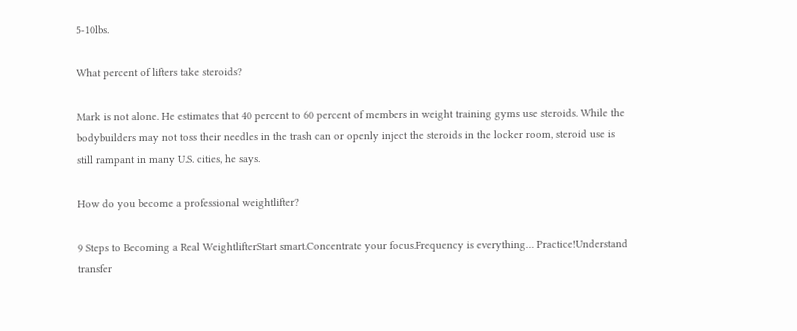5-10lbs.

What percent of lifters take steroids?

Mark is not alone. He estimates that 40 percent to 60 percent of members in weight training gyms use steroids. While the bodybuilders may not toss their needles in the trash can or openly inject the steroids in the locker room, steroid use is still rampant in many U.S. cities, he says.

How do you become a professional weightlifter?

9 Steps to Becoming a Real WeightlifterStart smart.Concentrate your focus.Frequency is everything… Practice!Understand transfer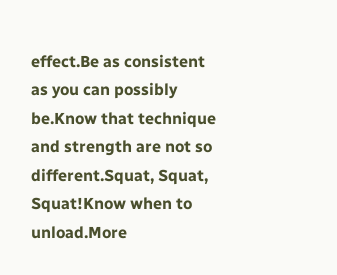effect.Be as consistent as you can possibly be.Know that technique and strength are not so different.Squat, Squat, Squat!Know when to unload.More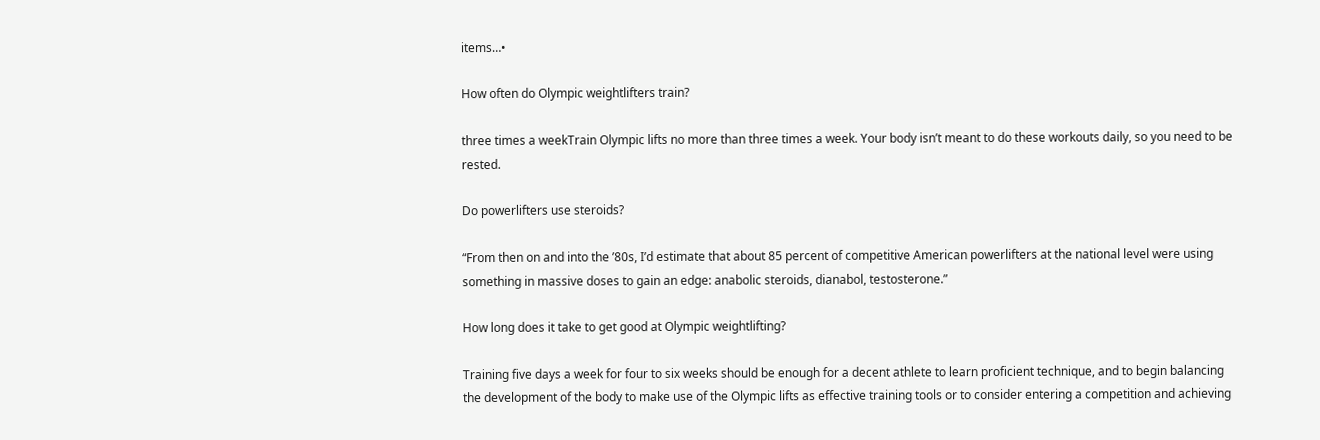items…•

How often do Olympic weightlifters train?

three times a weekTrain Olympic lifts no more than three times a week. Your body isn’t meant to do these workouts daily, so you need to be rested.

Do powerlifters use steroids?

“From then on and into the ’80s, I’d estimate that about 85 percent of competitive American powerlifters at the national level were using something in massive doses to gain an edge: anabolic steroids, dianabol, testosterone.”

How long does it take to get good at Olympic weightlifting?

Training five days a week for four to six weeks should be enough for a decent athlete to learn proficient technique, and to begin balancing the development of the body to make use of the Olympic lifts as effective training tools or to consider entering a competition and achieving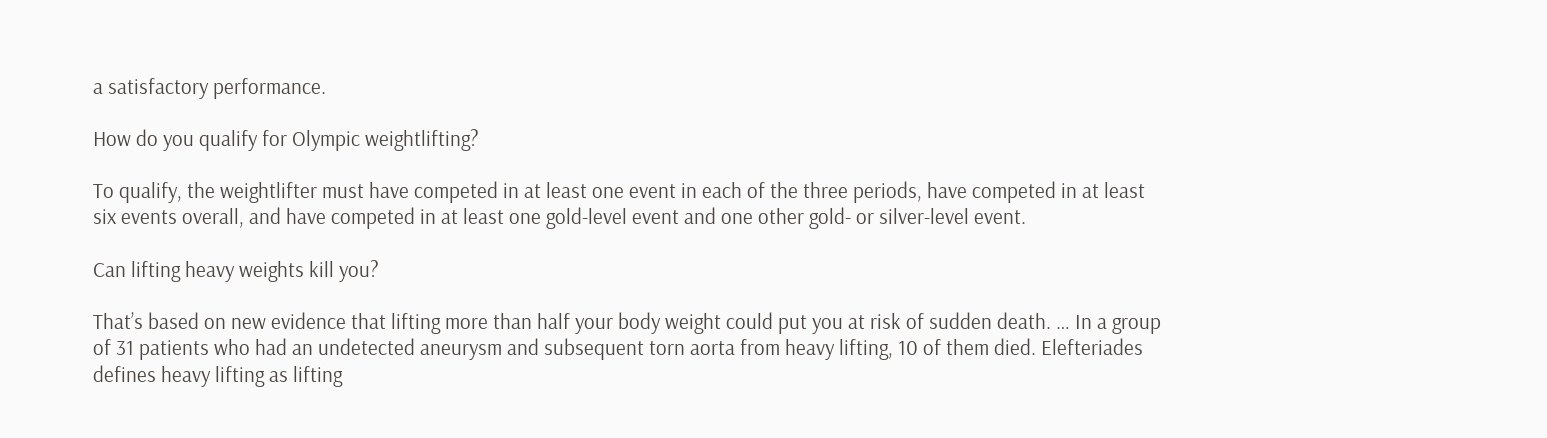a satisfactory performance.

How do you qualify for Olympic weightlifting?

To qualify, the weightlifter must have competed in at least one event in each of the three periods, have competed in at least six events overall, and have competed in at least one gold-level event and one other gold- or silver-level event.

Can lifting heavy weights kill you?

That’s based on new evidence that lifting more than half your body weight could put you at risk of sudden death. … In a group of 31 patients who had an undetected aneurysm and subsequent torn aorta from heavy lifting, 10 of them died. Elefteriades defines heavy lifting as lifting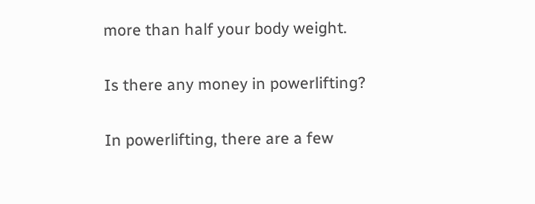more than half your body weight.

Is there any money in powerlifting?

In powerlifting, there are a few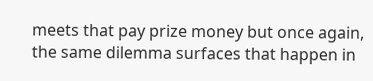meets that pay prize money but once again, the same dilemma surfaces that happen in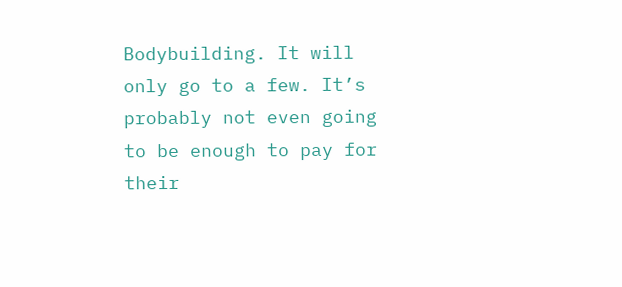Bodybuilding. It will only go to a few. It’s probably not even going to be enough to pay for their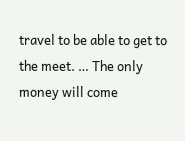travel to be able to get to the meet. … The only money will come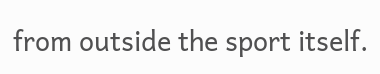from outside the sport itself.